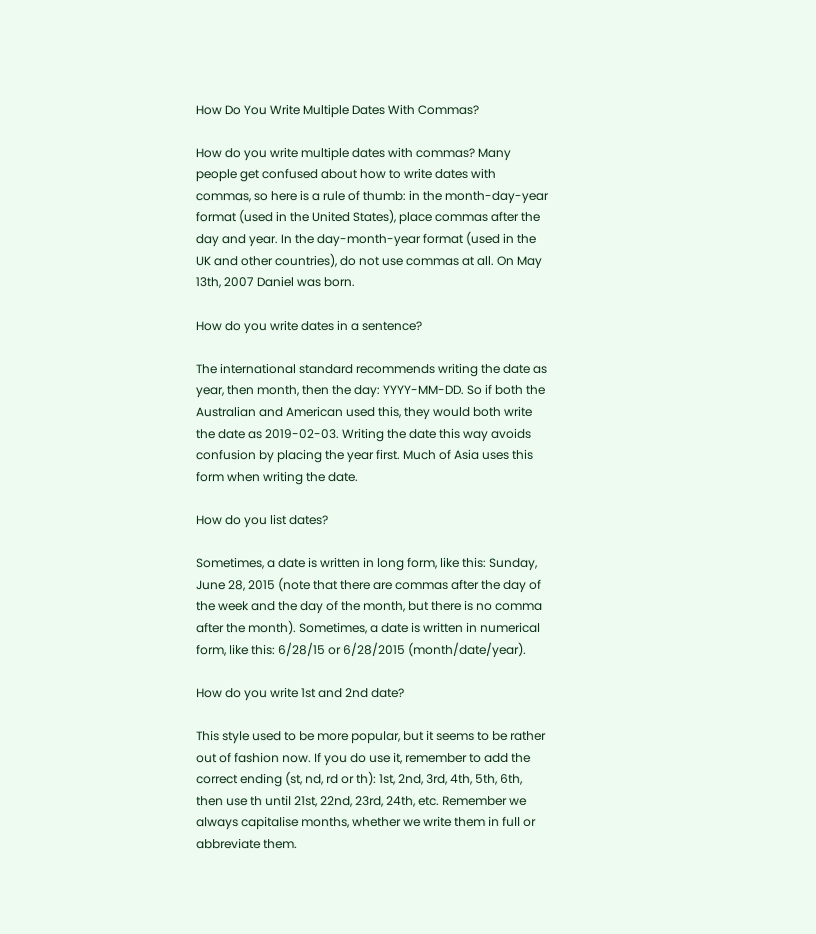How Do You Write Multiple Dates With Commas?

How do you write multiple dates with commas? Many people get confused about how to write dates with commas, so here is a rule of thumb: in the month-day-year format (used in the United States), place commas after the day and year. In the day-month-year format (used in the UK and other countries), do not use commas at all. On May 13th, 2007 Daniel was born.

How do you write dates in a sentence?

The international standard recommends writing the date as year, then month, then the day: YYYY-MM-DD. So if both the Australian and American used this, they would both write the date as 2019-02-03. Writing the date this way avoids confusion by placing the year first. Much of Asia uses this form when writing the date.

How do you list dates?

Sometimes, a date is written in long form, like this: Sunday, June 28, 2015 (note that there are commas after the day of the week and the day of the month, but there is no comma after the month). Sometimes, a date is written in numerical form, like this: 6/28/15 or 6/28/2015 (month/date/year).

How do you write 1st and 2nd date?

This style used to be more popular, but it seems to be rather out of fashion now. If you do use it, remember to add the correct ending (st, nd, rd or th): 1st, 2nd, 3rd, 4th, 5th, 6th, then use th until 21st, 22nd, 23rd, 24th, etc. Remember we always capitalise months, whether we write them in full or abbreviate them.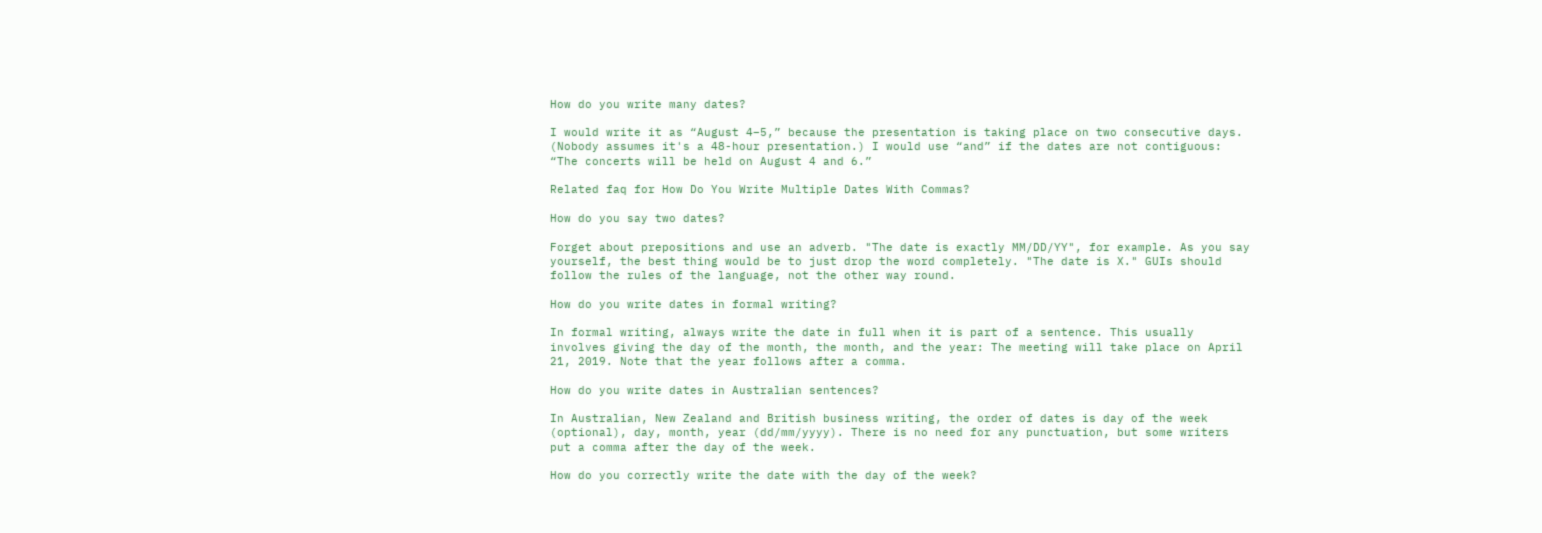How do you write many dates?

I would write it as “August 4–5,” because the presentation is taking place on two consecutive days. (Nobody assumes it's a 48-hour presentation.) I would use “and” if the dates are not contiguous: “The concerts will be held on August 4 and 6.”

Related faq for How Do You Write Multiple Dates With Commas?

How do you say two dates?

Forget about prepositions and use an adverb. "The date is exactly MM/DD/YY", for example. As you say yourself, the best thing would be to just drop the word completely. "The date is X." GUIs should follow the rules of the language, not the other way round.

How do you write dates in formal writing?

In formal writing, always write the date in full when it is part of a sentence. This usually involves giving the day of the month, the month, and the year: The meeting will take place on April 21, 2019. Note that the year follows after a comma.

How do you write dates in Australian sentences?

In Australian, New Zealand and British business writing, the order of dates is day of the week (optional), day, month, year (dd/mm/yyyy). There is no need for any punctuation, but some writers put a comma after the day of the week.

How do you correctly write the date with the day of the week?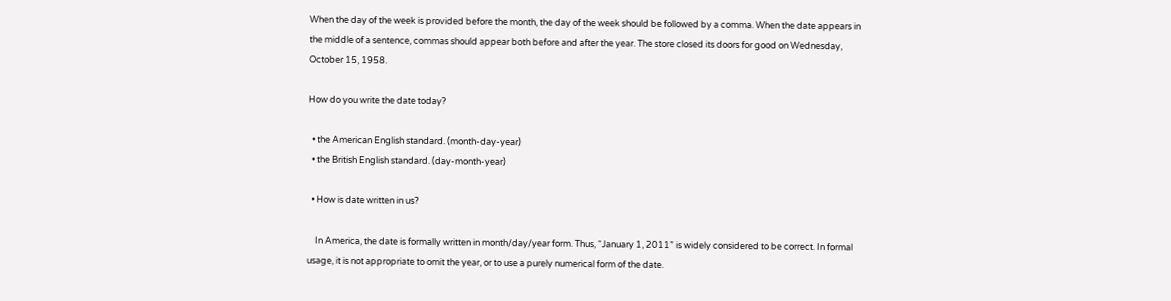When the day of the week is provided before the month, the day of the week should be followed by a comma. When the date appears in the middle of a sentence, commas should appear both before and after the year. The store closed its doors for good on Wednesday, October 15, 1958.

How do you write the date today?

  • the American English standard. (month-day-year)
  • the British English standard. (day-month-year)

  • How is date written in us?

    In America, the date is formally written in month/day/year form. Thus, “January 1, 2011” is widely considered to be correct. In formal usage, it is not appropriate to omit the year, or to use a purely numerical form of the date.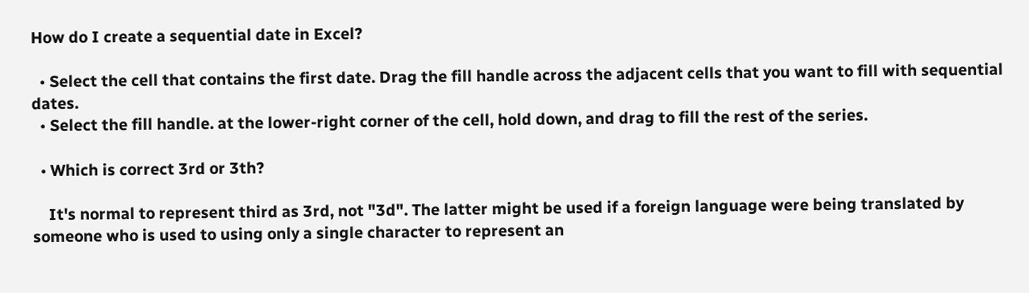How do I create a sequential date in Excel?

  • Select the cell that contains the first date. Drag the fill handle across the adjacent cells that you want to fill with sequential dates.
  • Select the fill handle. at the lower-right corner of the cell, hold down, and drag to fill the rest of the series.

  • Which is correct 3rd or 3th?

    It's normal to represent third as 3rd, not "3d". The latter might be used if a foreign language were being translated by someone who is used to using only a single character to represent an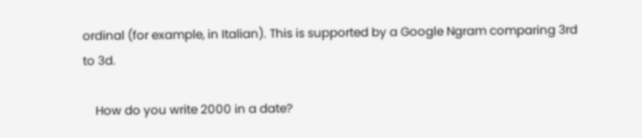ordinal (for example, in Italian). This is supported by a Google Ngram comparing 3rd to 3d.

    How do you write 2000 in a date?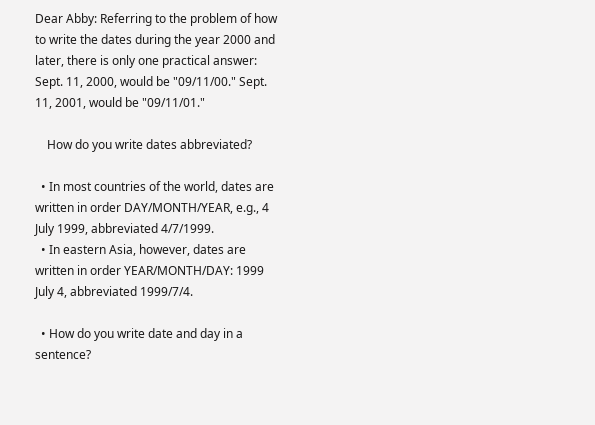Dear Abby: Referring to the problem of how to write the dates during the year 2000 and later, there is only one practical answer: Sept. 11, 2000, would be "09/11/00." Sept. 11, 2001, would be "09/11/01."

    How do you write dates abbreviated?

  • In most countries of the world, dates are written in order DAY/MONTH/YEAR, e.g., 4 July 1999, abbreviated 4/7/1999.
  • In eastern Asia, however, dates are written in order YEAR/MONTH/DAY: 1999 July 4, abbreviated 1999/7/4.

  • How do you write date and day in a sentence?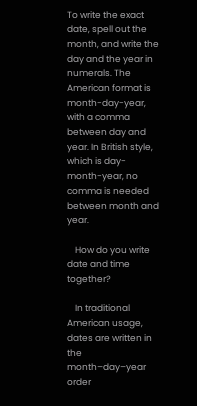To write the exact date, spell out the month, and write the day and the year in numerals. The American format is month-day-year, with a comma between day and year. In British style, which is day-month-year, no comma is needed between month and year.

    How do you write date and time together?

    In traditional American usage, dates are written in the month–day–year order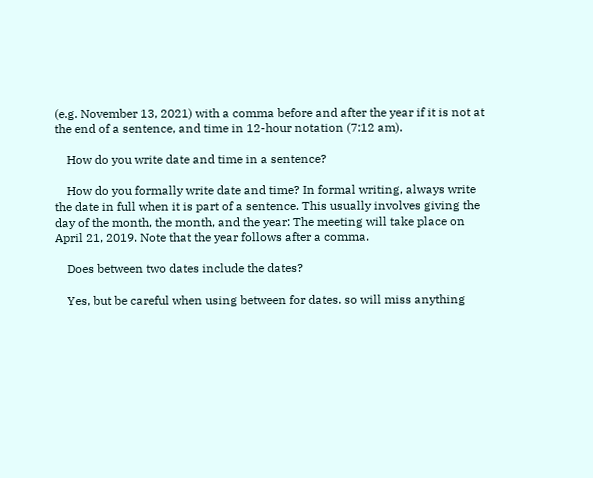(e.g. November 13, 2021) with a comma before and after the year if it is not at the end of a sentence, and time in 12-hour notation (7:12 am).

    How do you write date and time in a sentence?

    How do you formally write date and time? In formal writing, always write the date in full when it is part of a sentence. This usually involves giving the day of the month, the month, and the year: The meeting will take place on April 21, 2019. Note that the year follows after a comma.

    Does between two dates include the dates?

    Yes, but be careful when using between for dates. so will miss anything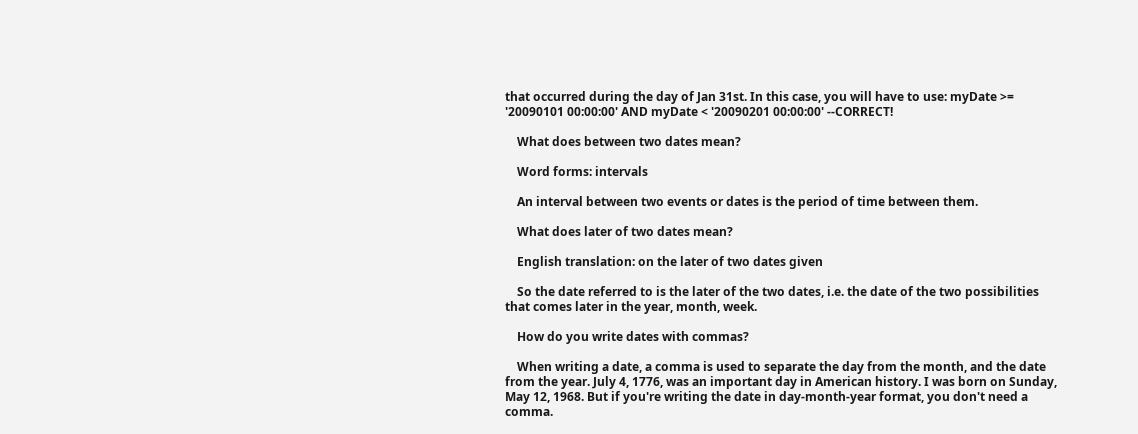that occurred during the day of Jan 31st. In this case, you will have to use: myDate >= '20090101 00:00:00' AND myDate < '20090201 00:00:00' --CORRECT!

    What does between two dates mean?

    Word forms: intervals

    An interval between two events or dates is the period of time between them.

    What does later of two dates mean?

    English translation: on the later of two dates given

    So the date referred to is the later of the two dates, i.e. the date of the two possibilities that comes later in the year, month, week.

    How do you write dates with commas?

    When writing a date, a comma is used to separate the day from the month, and the date from the year. July 4, 1776, was an important day in American history. I was born on Sunday, May 12, 1968. But if you're writing the date in day-month-year format, you don't need a comma.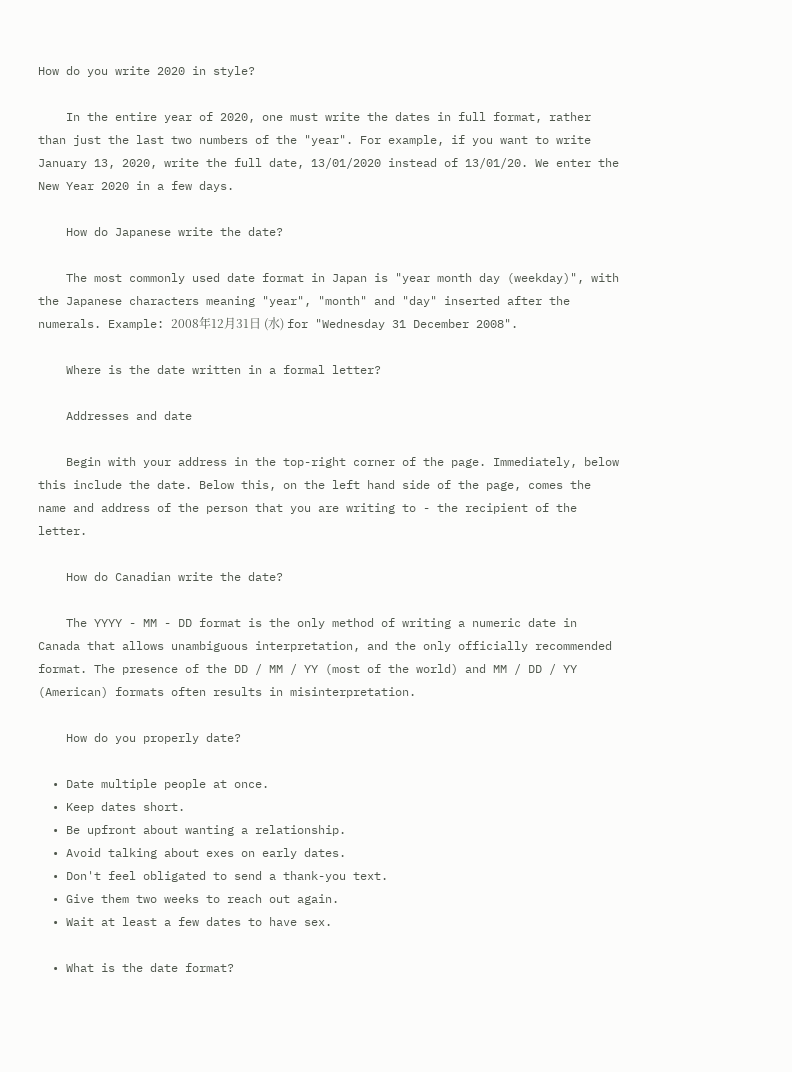How do you write 2020 in style?

    In the entire year of 2020, one must write the dates in full format, rather than just the last two numbers of the "year". For example, if you want to write January 13, 2020, write the full date, 13/01/2020 instead of 13/01/20. We enter the New Year 2020 in a few days.

    How do Japanese write the date?

    The most commonly used date format in Japan is "year month day (weekday)", with the Japanese characters meaning "year", "month" and "day" inserted after the numerals. Example: 2008年12月31日 (水) for "Wednesday 31 December 2008".

    Where is the date written in a formal letter?

    Addresses and date

    Begin with your address in the top-right corner of the page. Immediately, below this include the date. Below this, on the left hand side of the page, comes the name and address of the person that you are writing to - the recipient of the letter.

    How do Canadian write the date?

    The YYYY - MM - DD format is the only method of writing a numeric date in Canada that allows unambiguous interpretation, and the only officially recommended format. The presence of the DD / MM / YY (most of the world) and MM / DD / YY (American) formats often results in misinterpretation.

    How do you properly date?

  • Date multiple people at once.
  • Keep dates short.
  • Be upfront about wanting a relationship.
  • Avoid talking about exes on early dates.
  • Don't feel obligated to send a thank-you text.
  • Give them two weeks to reach out again.
  • Wait at least a few dates to have sex.

  • What is the date format?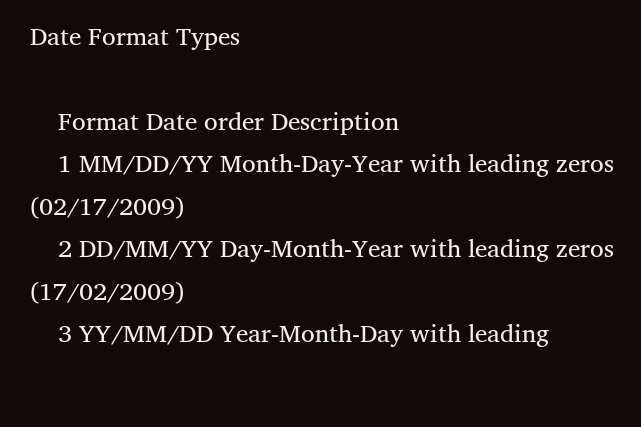Date Format Types

    Format Date order Description
    1 MM/DD/YY Month-Day-Year with leading zeros (02/17/2009)
    2 DD/MM/YY Day-Month-Year with leading zeros (17/02/2009)
    3 YY/MM/DD Year-Month-Day with leading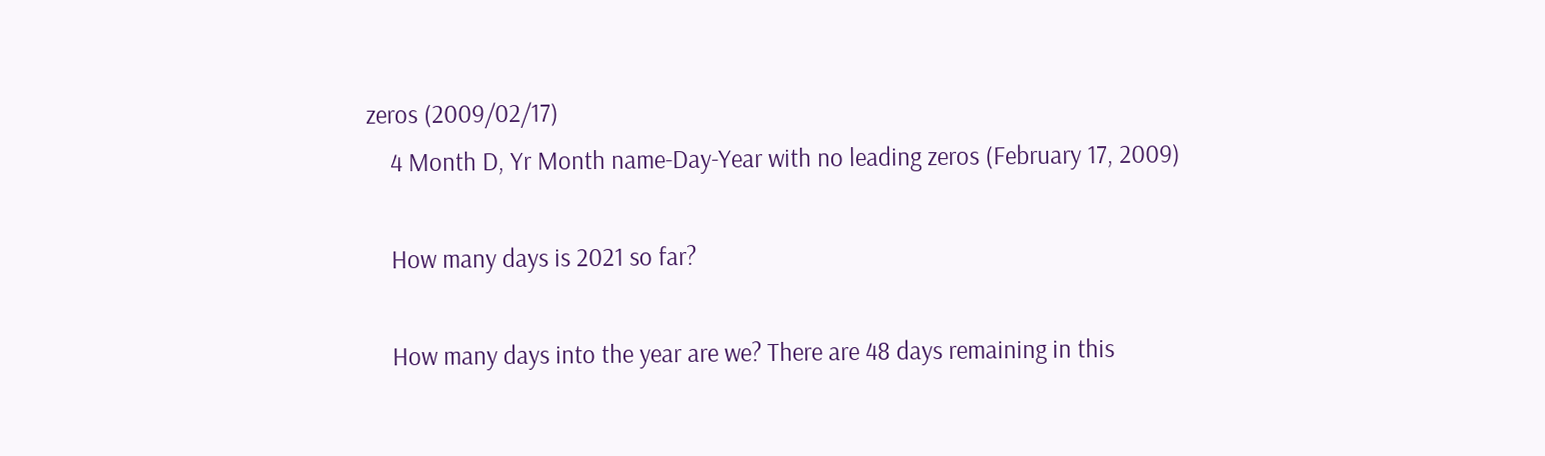zeros (2009/02/17)
    4 Month D, Yr Month name-Day-Year with no leading zeros (February 17, 2009)

    How many days is 2021 so far?

    How many days into the year are we? There are 48 days remaining in this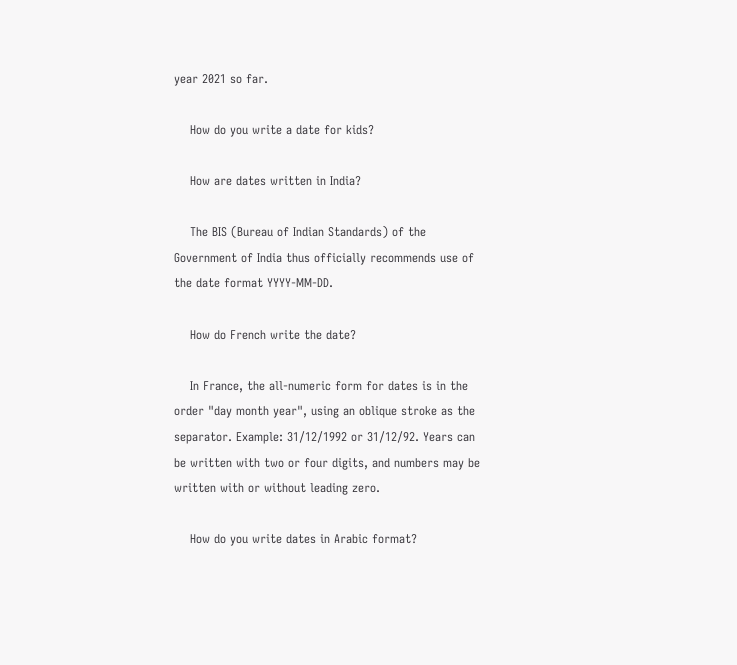year 2021 so far.

    How do you write a date for kids?

    How are dates written in India?

    The BIS (Bureau of Indian Standards) of the Government of India thus officially recommends use of the date format YYYY-MM-DD.

    How do French write the date?

    In France, the all-numeric form for dates is in the order "day month year", using an oblique stroke as the separator. Example: 31/12/1992 or 31/12/92. Years can be written with two or four digits, and numbers may be written with or without leading zero.

    How do you write dates in Arabic format?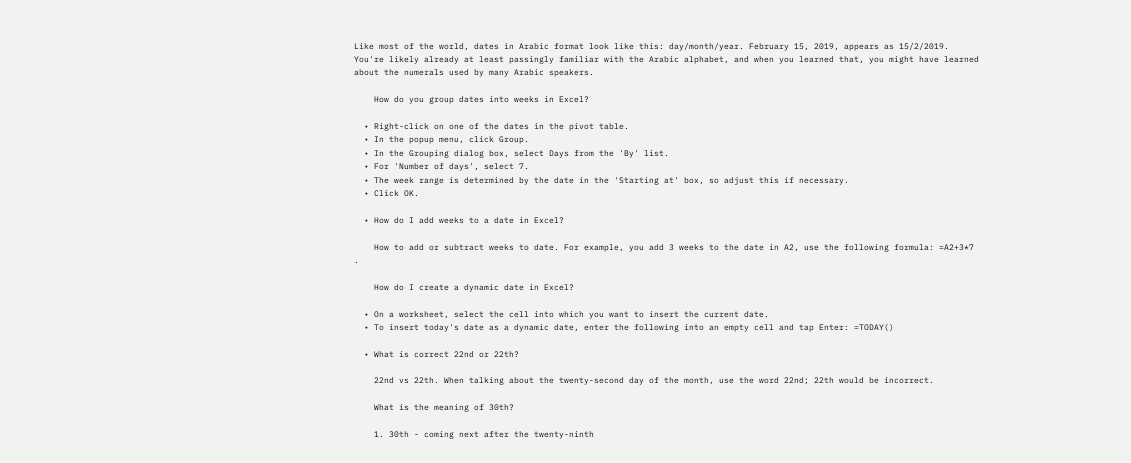Like most of the world, dates in Arabic format look like this: day/month/year. February 15, 2019, appears as 15/2/2019. You're likely already at least passingly familiar with the Arabic alphabet, and when you learned that, you might have learned about the numerals used by many Arabic speakers.

    How do you group dates into weeks in Excel?

  • Right-click on one of the dates in the pivot table.
  • In the popup menu, click Group.
  • In the Grouping dialog box, select Days from the 'By' list.
  • For 'Number of days', select 7.
  • The week range is determined by the date in the 'Starting at' box, so adjust this if necessary.
  • Click OK.

  • How do I add weeks to a date in Excel?

    How to add or subtract weeks to date. For example, you add 3 weeks to the date in A2, use the following formula: =A2+3*7 .

    How do I create a dynamic date in Excel?

  • On a worksheet, select the cell into which you want to insert the current date.
  • To insert today's date as a dynamic date, enter the following into an empty cell and tap Enter: =TODAY()

  • What is correct 22nd or 22th?

    22nd vs 22th. When talking about the twenty-second day of the month, use the word 22nd; 22th would be incorrect.

    What is the meaning of 30th?

    1. 30th - coming next after the twenty-ninth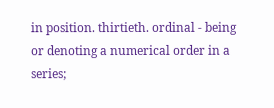in position. thirtieth. ordinal - being or denoting a numerical order in a series;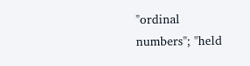"ordinal numbers"; "held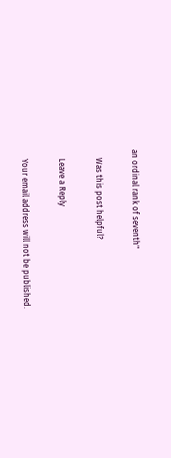an ordinal rank of seventh"

    Was this post helpful?

    Leave a Reply

    Your email address will not be published.